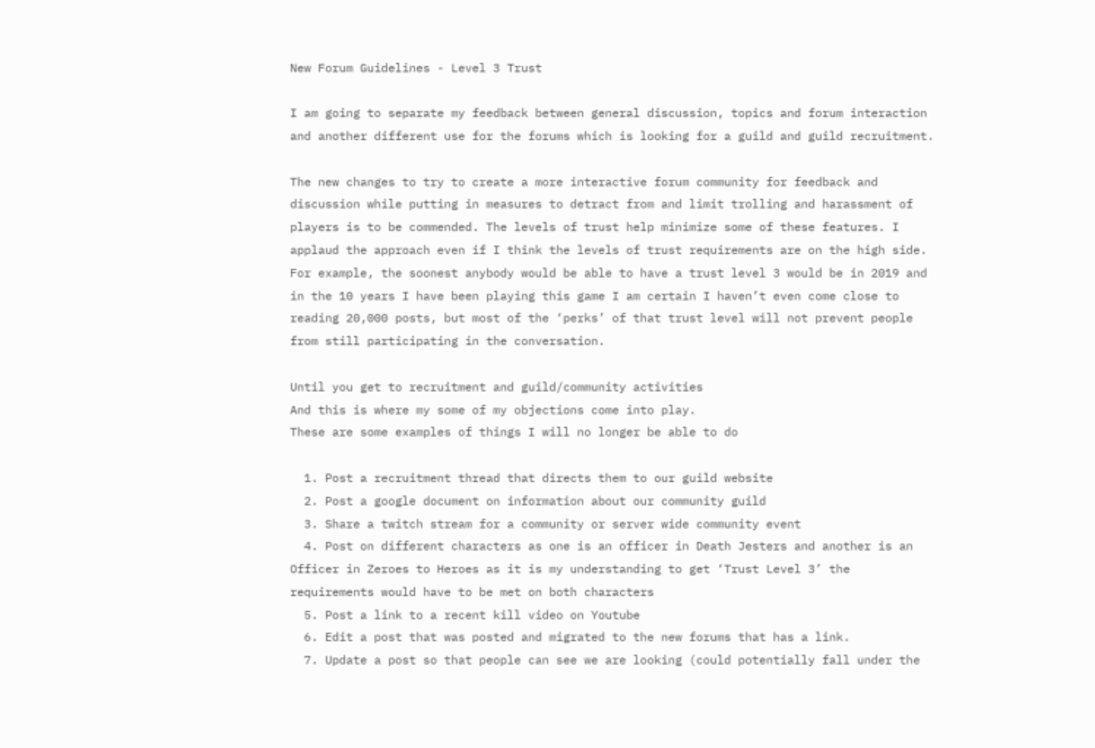New Forum Guidelines - Level 3 Trust

I am going to separate my feedback between general discussion, topics and forum interaction and another different use for the forums which is looking for a guild and guild recruitment.

The new changes to try to create a more interactive forum community for feedback and discussion while putting in measures to detract from and limit trolling and harassment of players is to be commended. The levels of trust help minimize some of these features. I applaud the approach even if I think the levels of trust requirements are on the high side. For example, the soonest anybody would be able to have a trust level 3 would be in 2019 and in the 10 years I have been playing this game I am certain I haven’t even come close to reading 20,000 posts, but most of the ‘perks’ of that trust level will not prevent people from still participating in the conversation.

Until you get to recruitment and guild/community activities
And this is where my some of my objections come into play.
These are some examples of things I will no longer be able to do

  1. Post a recruitment thread that directs them to our guild website
  2. Post a google document on information about our community guild
  3. Share a twitch stream for a community or server wide community event
  4. Post on different characters as one is an officer in Death Jesters and another is an Officer in Zeroes to Heroes as it is my understanding to get ‘Trust Level 3’ the requirements would have to be met on both characters
  5. Post a link to a recent kill video on Youtube
  6. Edit a post that was posted and migrated to the new forums that has a link.
  7. Update a post so that people can see we are looking (could potentially fall under the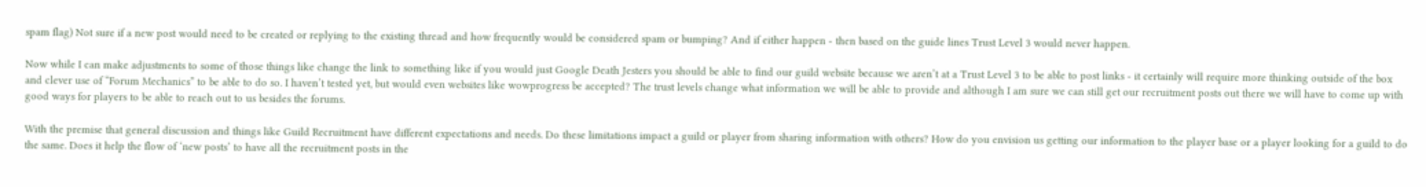spam flag) Not sure if a new post would need to be created or replying to the existing thread and how frequently would be considered spam or bumping? And if either happen - then based on the guide lines Trust Level 3 would never happen.

Now while I can make adjustments to some of those things like change the link to something like if you would just Google Death Jesters you should be able to find our guild website because we aren’t at a Trust Level 3 to be able to post links - it certainly will require more thinking outside of the box and clever use of “Forum Mechanics” to be able to do so. I haven’t tested yet, but would even websites like wowprogress be accepted? The trust levels change what information we will be able to provide and although I am sure we can still get our recruitment posts out there we will have to come up with good ways for players to be able to reach out to us besides the forums.

With the premise that general discussion and things like Guild Recruitment have different expectations and needs. Do these limitations impact a guild or player from sharing information with others? How do you envision us getting our information to the player base or a player looking for a guild to do the same. Does it help the flow of ‘new posts’ to have all the recruitment posts in the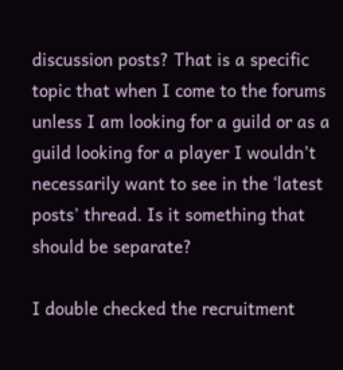discussion posts? That is a specific topic that when I come to the forums unless I am looking for a guild or as a guild looking for a player I wouldn’t necessarily want to see in the ‘latest posts’ thread. Is it something that should be separate?

I double checked the recruitment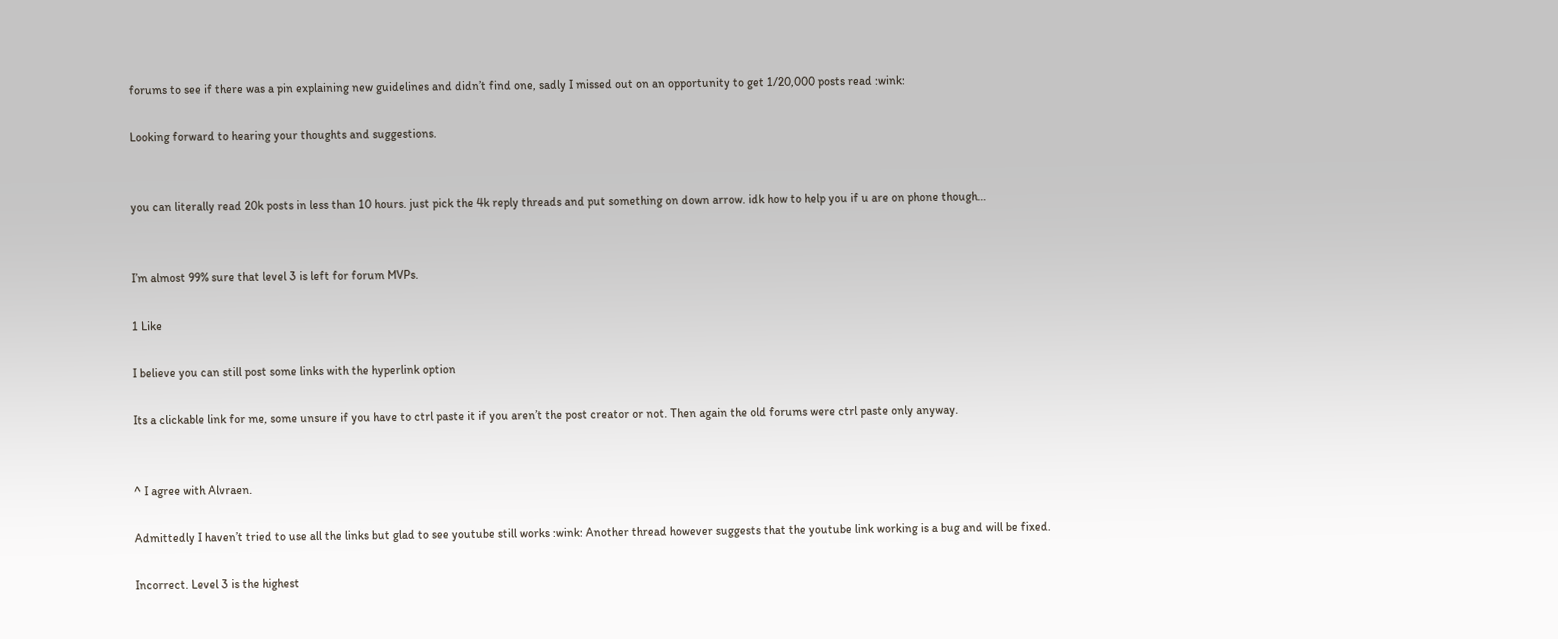forums to see if there was a pin explaining new guidelines and didn’t find one, sadly I missed out on an opportunity to get 1/20,000 posts read :wink:

Looking forward to hearing your thoughts and suggestions.


you can literally read 20k posts in less than 10 hours. just pick the 4k reply threads and put something on down arrow. idk how to help you if u are on phone though…


I’m almost 99% sure that level 3 is left for forum MVPs.

1 Like

I believe you can still post some links with the hyperlink option

Its a clickable link for me, some unsure if you have to ctrl paste it if you aren’t the post creator or not. Then again the old forums were ctrl paste only anyway.


^ I agree with Alvraen.

Admittedly I haven’t tried to use all the links but glad to see youtube still works :wink: Another thread however suggests that the youtube link working is a bug and will be fixed.

Incorrect. Level 3 is the highest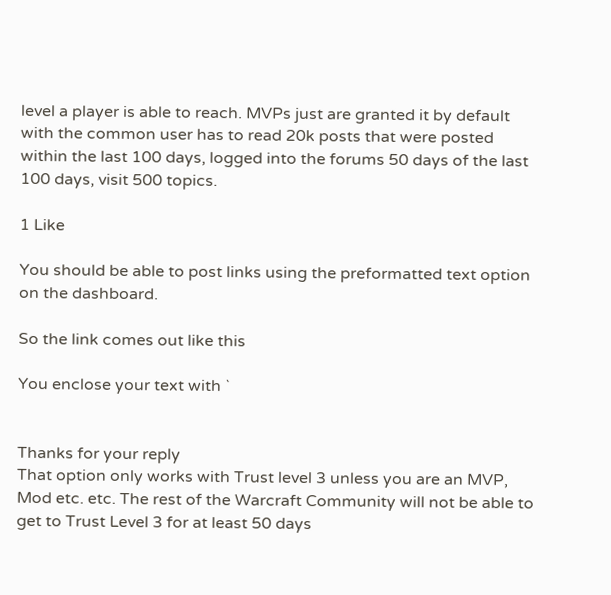level a player is able to reach. MVPs just are granted it by default with the common user has to read 20k posts that were posted within the last 100 days, logged into the forums 50 days of the last 100 days, visit 500 topics.

1 Like

You should be able to post links using the preformatted text option on the dashboard.

So the link comes out like this

You enclose your text with `


Thanks for your reply
That option only works with Trust level 3 unless you are an MVP, Mod etc. etc. The rest of the Warcraft Community will not be able to get to Trust Level 3 for at least 50 days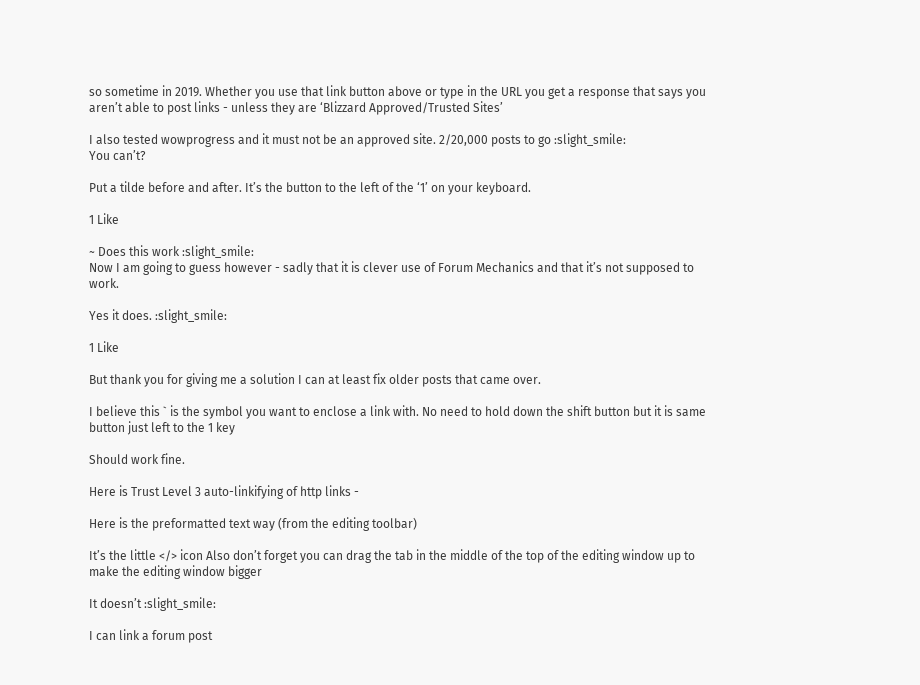so sometime in 2019. Whether you use that link button above or type in the URL you get a response that says you aren’t able to post links - unless they are ‘Blizzard Approved/Trusted Sites’

I also tested wowprogress and it must not be an approved site. 2/20,000 posts to go :slight_smile:
You can’t?

Put a tilde before and after. It’s the button to the left of the ‘1’ on your keyboard.

1 Like

~ Does this work :slight_smile:
Now I am going to guess however - sadly that it is clever use of Forum Mechanics and that it’s not supposed to work.

Yes it does. :slight_smile:

1 Like

But thank you for giving me a solution I can at least fix older posts that came over.

I believe this ` is the symbol you want to enclose a link with. No need to hold down the shift button but it is same button just left to the 1 key

Should work fine.

Here is Trust Level 3 auto-linkifying of http links -

Here is the preformatted text way (from the editing toolbar)

It’s the little </> icon Also don’t forget you can drag the tab in the middle of the top of the editing window up to make the editing window bigger

It doesn’t :slight_smile:

I can link a forum post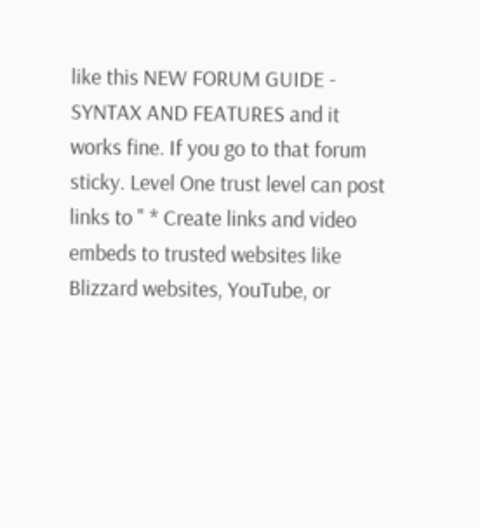like this NEW FORUM GUIDE - SYNTAX AND FEATURES and it works fine. If you go to that forum sticky. Level One trust level can post links to " * Create links and video embeds to trusted websites like Blizzard websites, YouTube, or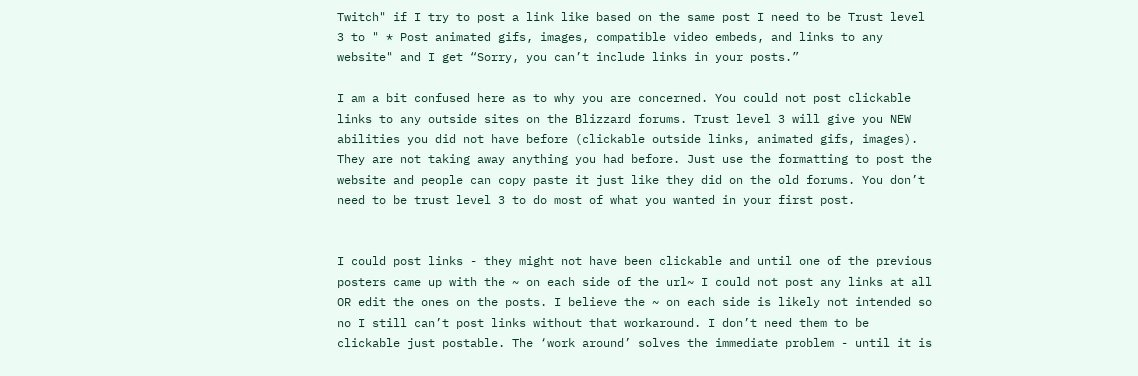Twitch" if I try to post a link like based on the same post I need to be Trust level 3 to " * Post animated gifs, images, compatible video embeds, and links to any website" and I get “Sorry, you can’t include links in your posts.”

I am a bit confused here as to why you are concerned. You could not post clickable links to any outside sites on the Blizzard forums. Trust level 3 will give you NEW abilities you did not have before (clickable outside links, animated gifs, images). They are not taking away anything you had before. Just use the formatting to post the website and people can copy paste it just like they did on the old forums. You don’t need to be trust level 3 to do most of what you wanted in your first post.


I could post links - they might not have been clickable and until one of the previous posters came up with the ~ on each side of the url~ I could not post any links at all OR edit the ones on the posts. I believe the ~ on each side is likely not intended so no I still can’t post links without that workaround. I don’t need them to be clickable just postable. The ‘work around’ solves the immediate problem - until it is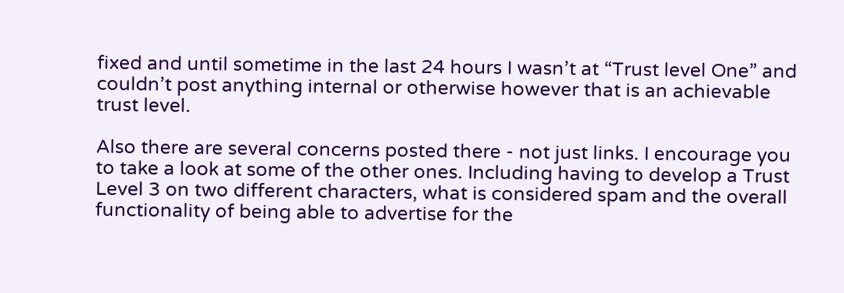fixed and until sometime in the last 24 hours I wasn’t at “Trust level One” and couldn’t post anything internal or otherwise however that is an achievable trust level.

Also there are several concerns posted there - not just links. I encourage you to take a look at some of the other ones. Including having to develop a Trust Level 3 on two different characters, what is considered spam and the overall functionality of being able to advertise for the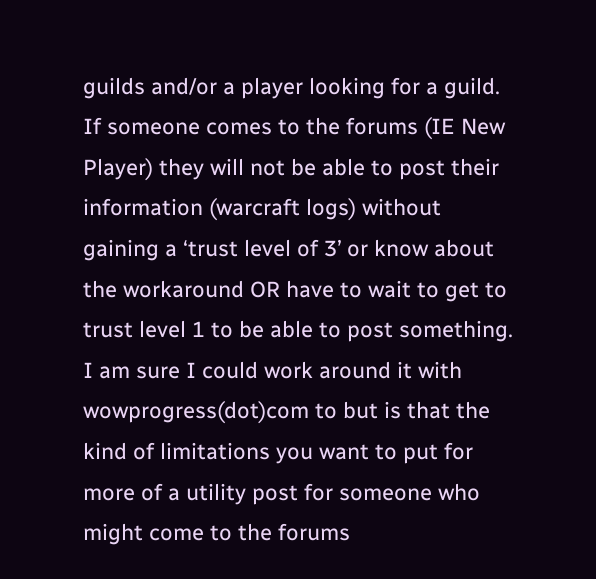guilds and/or a player looking for a guild. If someone comes to the forums (IE New Player) they will not be able to post their information (warcraft logs) without gaining a ‘trust level of 3’ or know about the workaround OR have to wait to get to trust level 1 to be able to post something. I am sure I could work around it with wowprogress(dot)com to but is that the kind of limitations you want to put for more of a utility post for someone who might come to the forums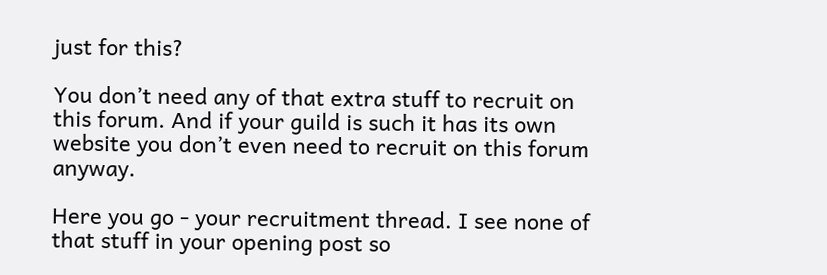just for this?

You don’t need any of that extra stuff to recruit on this forum. And if your guild is such it has its own website you don’t even need to recruit on this forum anyway.

Here you go - your recruitment thread. I see none of that stuff in your opening post so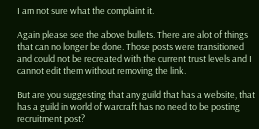I am not sure what the complaint it.

Again please see the above bullets. There are alot of things that can no longer be done. Those posts were transitioned and could not be recreated with the current trust levels and I cannot edit them without removing the link.

But are you suggesting that any guild that has a website, that has a guild in world of warcraft has no need to be posting recruitment post?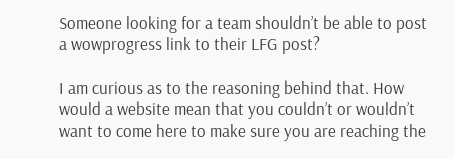Someone looking for a team shouldn’t be able to post a wowprogress link to their LFG post?

I am curious as to the reasoning behind that. How would a website mean that you couldn’t or wouldn’t want to come here to make sure you are reaching the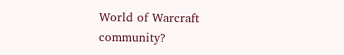World of Warcraft community?